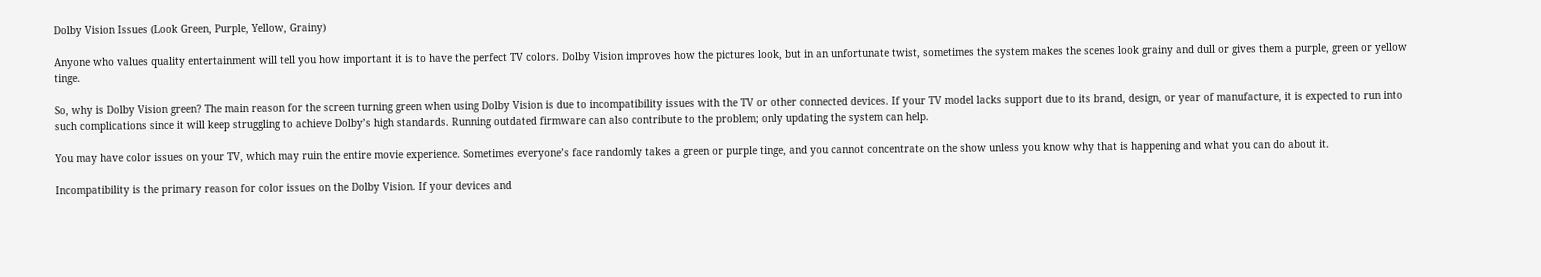Dolby Vision Issues (Look Green, Purple, Yellow, Grainy)

Anyone who values quality entertainment will tell you how important it is to have the perfect TV colors. Dolby Vision improves how the pictures look, but in an unfortunate twist, sometimes the system makes the scenes look grainy and dull or gives them a purple, green or yellow tinge.

So, why is Dolby Vision green? The main reason for the screen turning green when using Dolby Vision is due to incompatibility issues with the TV or other connected devices. If your TV model lacks support due to its brand, design, or year of manufacture, it is expected to run into such complications since it will keep struggling to achieve Dolby’s high standards. Running outdated firmware can also contribute to the problem; only updating the system can help.

You may have color issues on your TV, which may ruin the entire movie experience. Sometimes everyone’s face randomly takes a green or purple tinge, and you cannot concentrate on the show unless you know why that is happening and what you can do about it.

Incompatibility is the primary reason for color issues on the Dolby Vision. If your devices and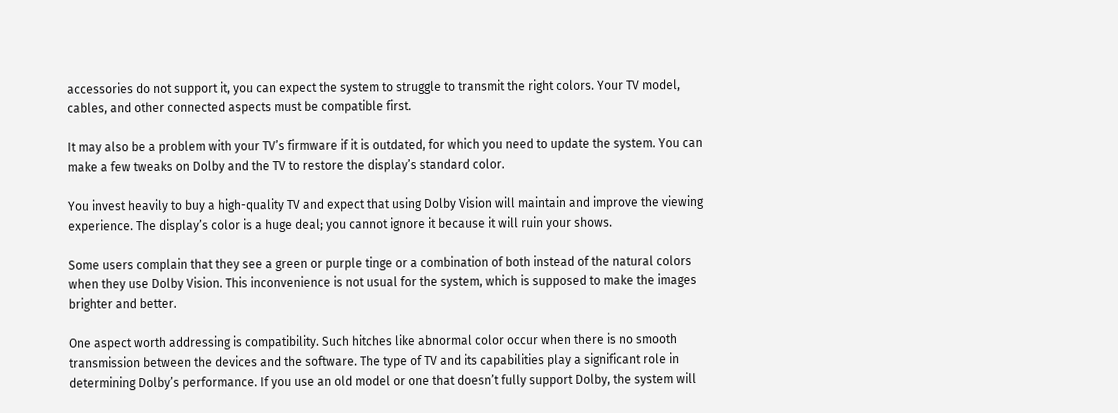accessories do not support it, you can expect the system to struggle to transmit the right colors. Your TV model, cables, and other connected aspects must be compatible first.

It may also be a problem with your TV’s firmware if it is outdated, for which you need to update the system. You can make a few tweaks on Dolby and the TV to restore the display’s standard color.

You invest heavily to buy a high-quality TV and expect that using Dolby Vision will maintain and improve the viewing experience. The display’s color is a huge deal; you cannot ignore it because it will ruin your shows.

Some users complain that they see a green or purple tinge or a combination of both instead of the natural colors when they use Dolby Vision. This inconvenience is not usual for the system, which is supposed to make the images brighter and better.

One aspect worth addressing is compatibility. Such hitches like abnormal color occur when there is no smooth transmission between the devices and the software. The type of TV and its capabilities play a significant role in determining Dolby’s performance. If you use an old model or one that doesn’t fully support Dolby, the system will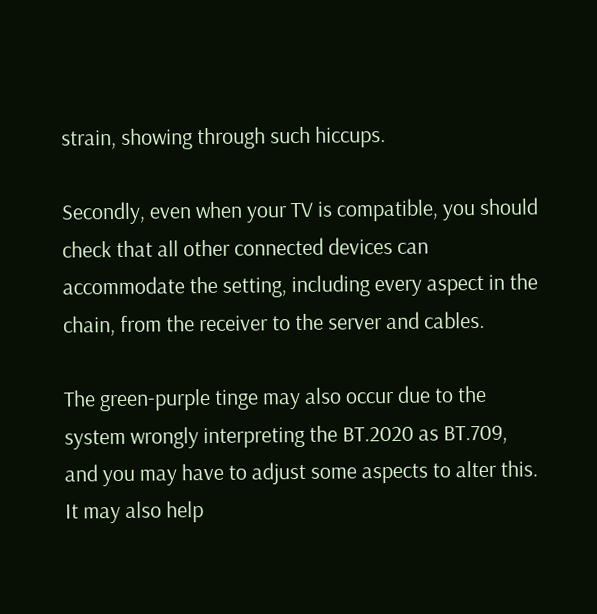strain, showing through such hiccups.

Secondly, even when your TV is compatible, you should check that all other connected devices can accommodate the setting, including every aspect in the chain, from the receiver to the server and cables.

The green-purple tinge may also occur due to the system wrongly interpreting the BT.2020 as BT.709, and you may have to adjust some aspects to alter this. It may also help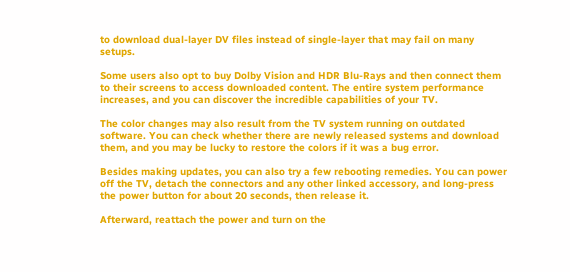to download dual-layer DV files instead of single-layer that may fail on many setups.

Some users also opt to buy Dolby Vision and HDR Blu-Rays and then connect them to their screens to access downloaded content. The entire system performance increases, and you can discover the incredible capabilities of your TV.

The color changes may also result from the TV system running on outdated software. You can check whether there are newly released systems and download them, and you may be lucky to restore the colors if it was a bug error.

Besides making updates, you can also try a few rebooting remedies. You can power off the TV, detach the connectors and any other linked accessory, and long-press the power button for about 20 seconds, then release it.

Afterward, reattach the power and turn on the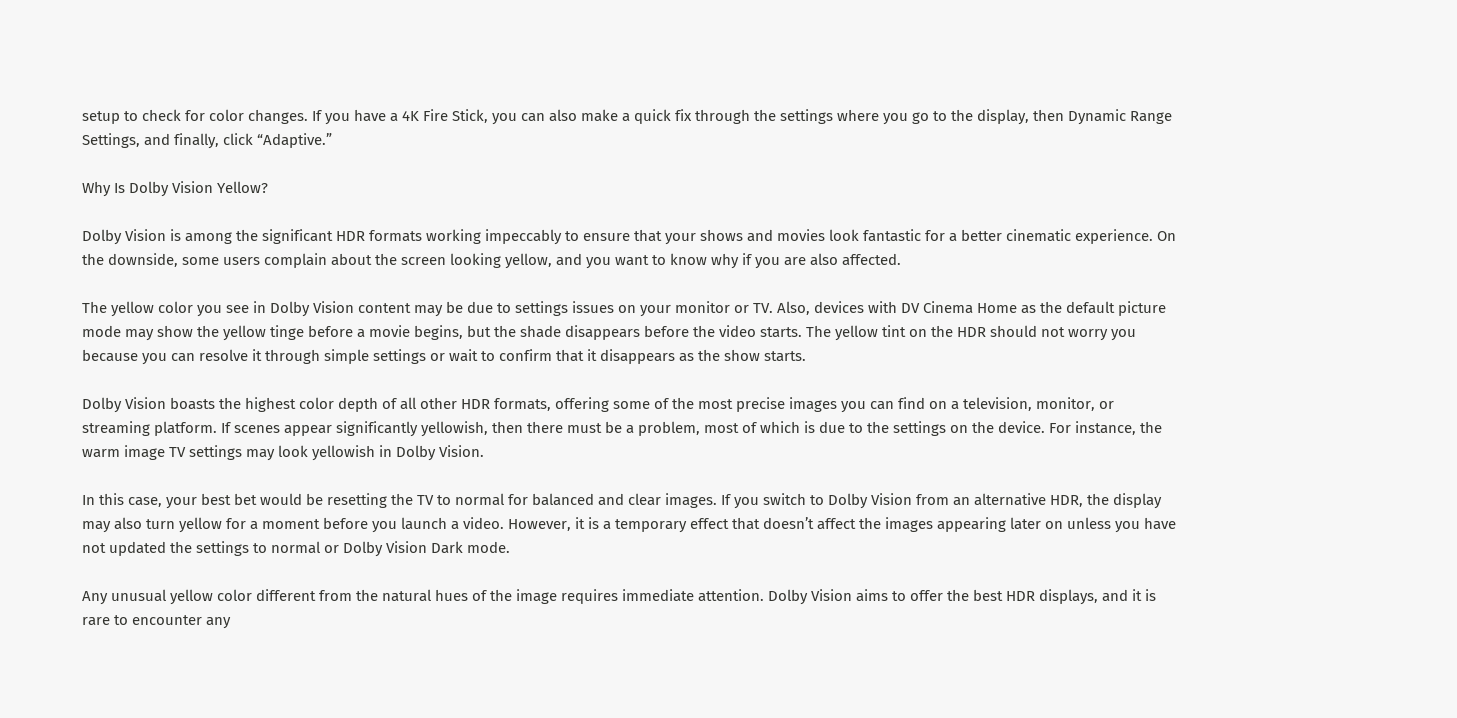setup to check for color changes. If you have a 4K Fire Stick, you can also make a quick fix through the settings where you go to the display, then Dynamic Range Settings, and finally, click “Adaptive.”

Why Is Dolby Vision Yellow?

Dolby Vision is among the significant HDR formats working impeccably to ensure that your shows and movies look fantastic for a better cinematic experience. On the downside, some users complain about the screen looking yellow, and you want to know why if you are also affected.

The yellow color you see in Dolby Vision content may be due to settings issues on your monitor or TV. Also, devices with DV Cinema Home as the default picture mode may show the yellow tinge before a movie begins, but the shade disappears before the video starts. The yellow tint on the HDR should not worry you because you can resolve it through simple settings or wait to confirm that it disappears as the show starts.

Dolby Vision boasts the highest color depth of all other HDR formats, offering some of the most precise images you can find on a television, monitor, or streaming platform. If scenes appear significantly yellowish, then there must be a problem, most of which is due to the settings on the device. For instance, the warm image TV settings may look yellowish in Dolby Vision.

In this case, your best bet would be resetting the TV to normal for balanced and clear images. If you switch to Dolby Vision from an alternative HDR, the display may also turn yellow for a moment before you launch a video. However, it is a temporary effect that doesn’t affect the images appearing later on unless you have not updated the settings to normal or Dolby Vision Dark mode.

Any unusual yellow color different from the natural hues of the image requires immediate attention. Dolby Vision aims to offer the best HDR displays, and it is rare to encounter any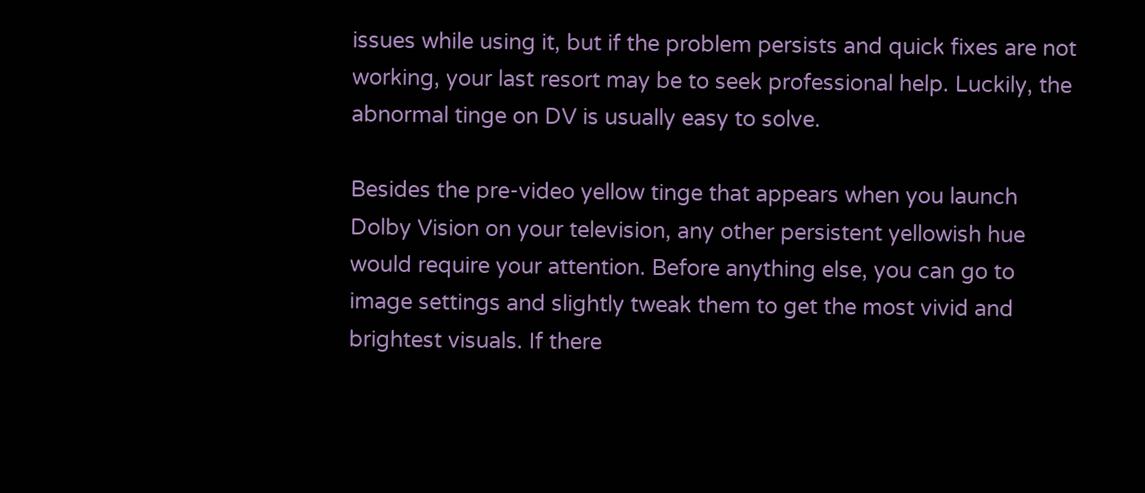issues while using it, but if the problem persists and quick fixes are not working, your last resort may be to seek professional help. Luckily, the abnormal tinge on DV is usually easy to solve.

Besides the pre-video yellow tinge that appears when you launch Dolby Vision on your television, any other persistent yellowish hue would require your attention. Before anything else, you can go to image settings and slightly tweak them to get the most vivid and brightest visuals. If there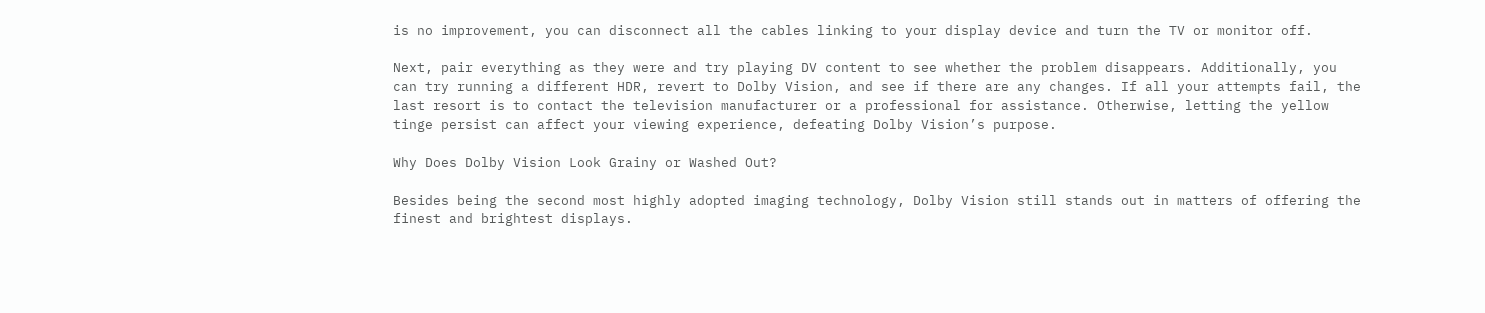is no improvement, you can disconnect all the cables linking to your display device and turn the TV or monitor off.

Next, pair everything as they were and try playing DV content to see whether the problem disappears. Additionally, you can try running a different HDR, revert to Dolby Vision, and see if there are any changes. If all your attempts fail, the last resort is to contact the television manufacturer or a professional for assistance. Otherwise, letting the yellow tinge persist can affect your viewing experience, defeating Dolby Vision’s purpose.

Why Does Dolby Vision Look Grainy or Washed Out?

Besides being the second most highly adopted imaging technology, Dolby Vision still stands out in matters of offering the finest and brightest displays.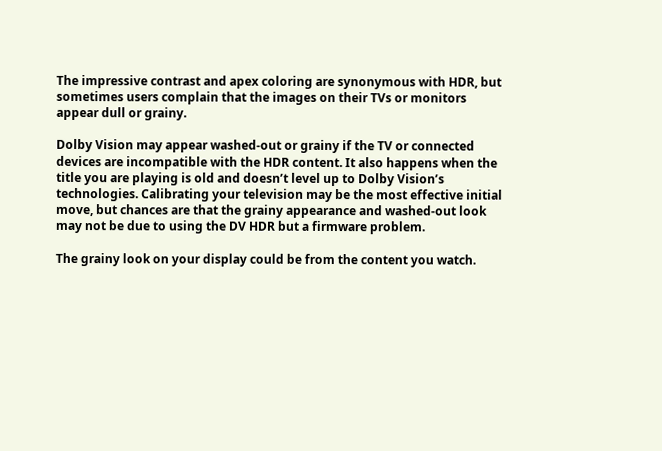The impressive contrast and apex coloring are synonymous with HDR, but sometimes users complain that the images on their TVs or monitors appear dull or grainy.

Dolby Vision may appear washed-out or grainy if the TV or connected devices are incompatible with the HDR content. It also happens when the title you are playing is old and doesn’t level up to Dolby Vision’s technologies. Calibrating your television may be the most effective initial move, but chances are that the grainy appearance and washed-out look may not be due to using the DV HDR but a firmware problem.

The grainy look on your display could be from the content you watch.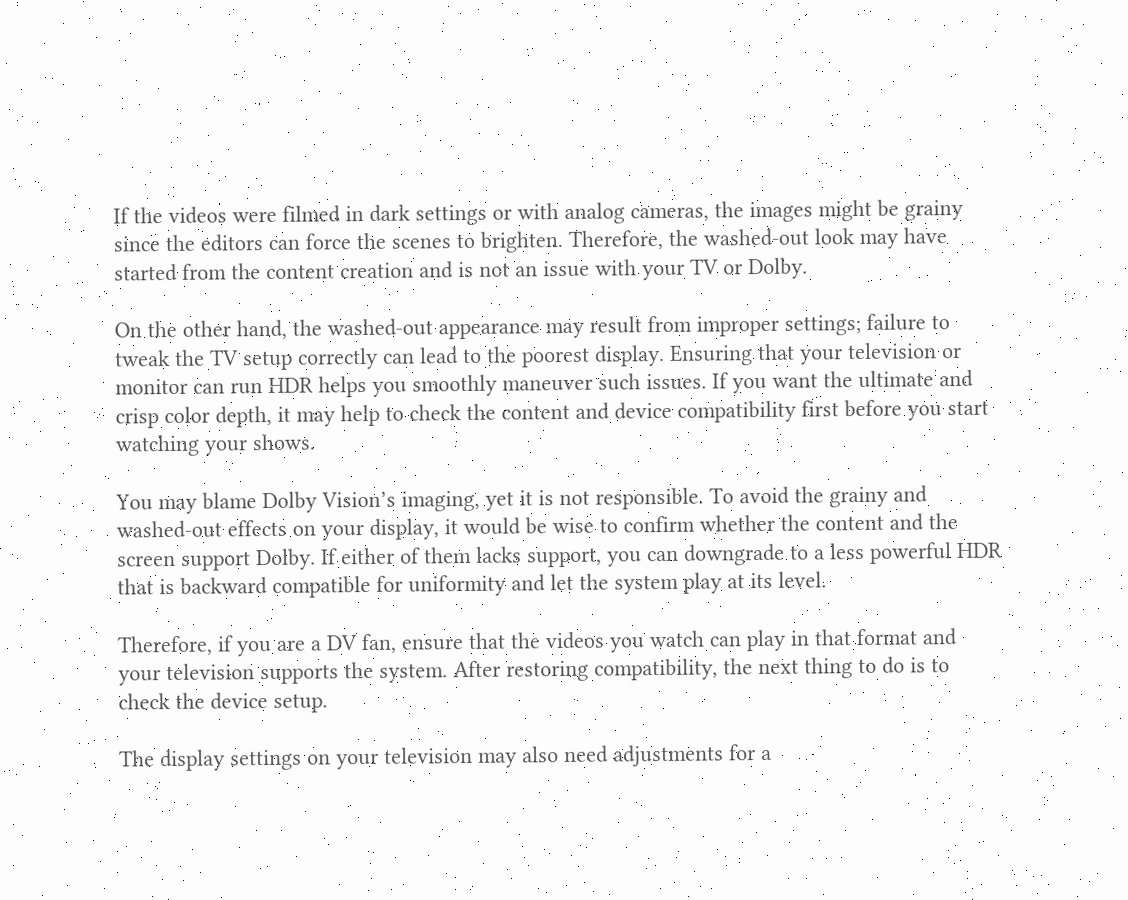If the videos were filmed in dark settings or with analog cameras, the images might be grainy since the editors can force the scenes to brighten. Therefore, the washed-out look may have started from the content creation and is not an issue with your TV or Dolby.

On the other hand, the washed-out appearance may result from improper settings; failure to tweak the TV setup correctly can lead to the poorest display. Ensuring that your television or monitor can run HDR helps you smoothly maneuver such issues. If you want the ultimate and crisp color depth, it may help to check the content and device compatibility first before you start watching your shows.

You may blame Dolby Vision’s imaging, yet it is not responsible. To avoid the grainy and washed-out effects on your display, it would be wise to confirm whether the content and the screen support Dolby. If either of them lacks support, you can downgrade to a less powerful HDR that is backward compatible for uniformity and let the system play at its level.

Therefore, if you are a DV fan, ensure that the videos you watch can play in that format and your television supports the system. After restoring compatibility, the next thing to do is to check the device setup.

The display settings on your television may also need adjustments for a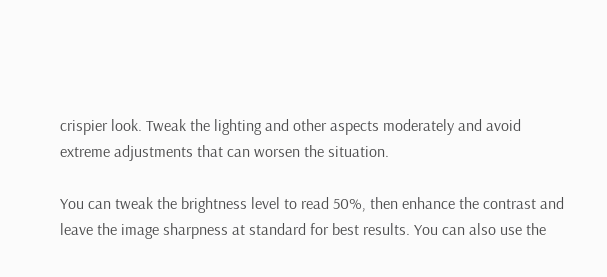crispier look. Tweak the lighting and other aspects moderately and avoid extreme adjustments that can worsen the situation.

You can tweak the brightness level to read 50%, then enhance the contrast and leave the image sharpness at standard for best results. You can also use the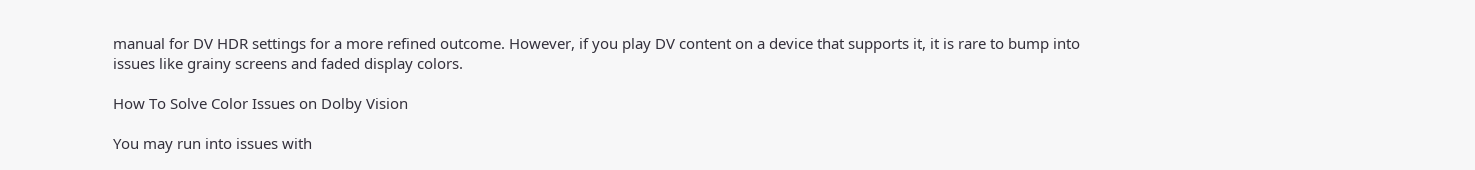manual for DV HDR settings for a more refined outcome. However, if you play DV content on a device that supports it, it is rare to bump into issues like grainy screens and faded display colors.

How To Solve Color Issues on Dolby Vision

You may run into issues with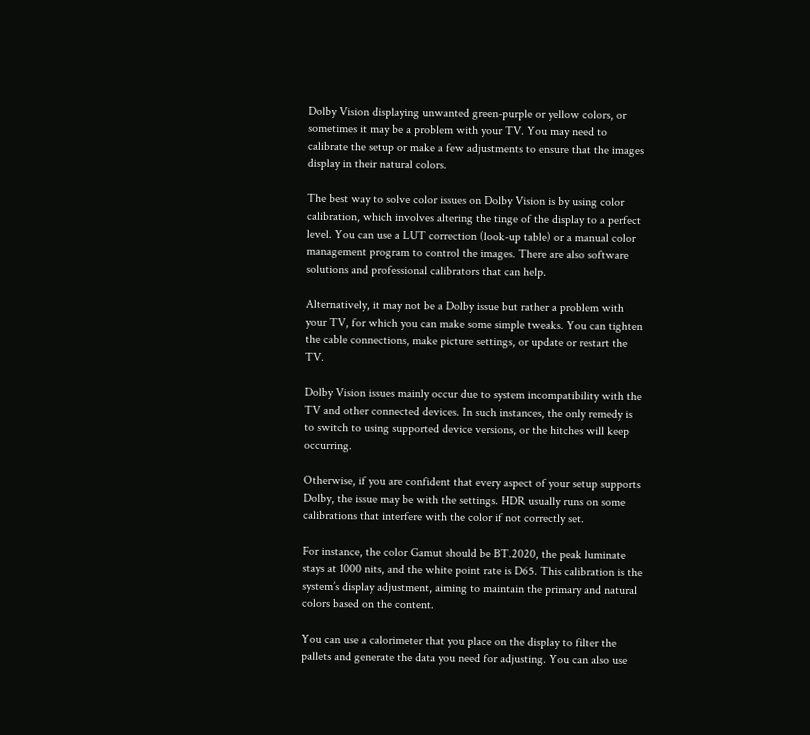Dolby Vision displaying unwanted green-purple or yellow colors, or sometimes it may be a problem with your TV. You may need to calibrate the setup or make a few adjustments to ensure that the images display in their natural colors.

The best way to solve color issues on Dolby Vision is by using color calibration, which involves altering the tinge of the display to a perfect level. You can use a LUT correction (look-up table) or a manual color management program to control the images. There are also software solutions and professional calibrators that can help.

Alternatively, it may not be a Dolby issue but rather a problem with your TV, for which you can make some simple tweaks. You can tighten the cable connections, make picture settings, or update or restart the TV.

Dolby Vision issues mainly occur due to system incompatibility with the TV and other connected devices. In such instances, the only remedy is to switch to using supported device versions, or the hitches will keep occurring.

Otherwise, if you are confident that every aspect of your setup supports Dolby, the issue may be with the settings. HDR usually runs on some calibrations that interfere with the color if not correctly set.

For instance, the color Gamut should be BT.2020, the peak luminate stays at 1000 nits, and the white point rate is D65. This calibration is the system’s display adjustment, aiming to maintain the primary and natural colors based on the content.

You can use a calorimeter that you place on the display to filter the pallets and generate the data you need for adjusting. You can also use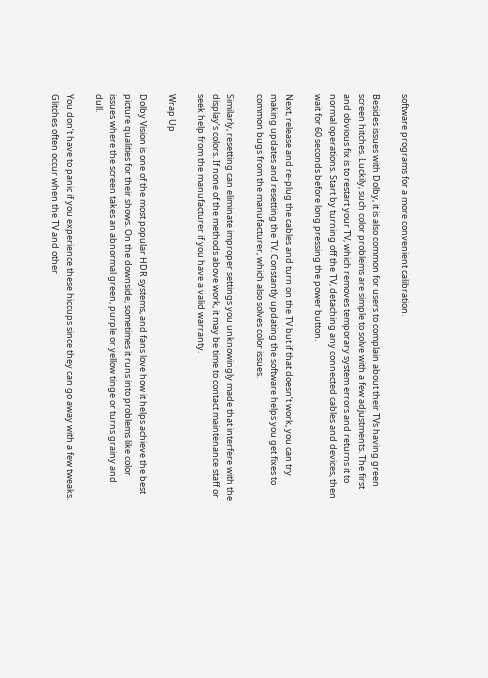software programs for a more convenient calibration.

Besides issues with Dolby, it is also common for users to complain about their TVs having green screen hitches. Luckily, such color problems are simple to solve with a few adjustments. The first and obvious fix is to restart your TV, which removes temporary system errors and returns it to normal operations. Start by turning off the TV, detaching any connected cables and devices, then wait for 60 seconds before long pressing the power button.

Next, release and re-plug the cables and turn on the TV but if that doesn’t work, you can try making updates and resetting the TV. Constantly updating the software helps you get fixes to common bugs from the manufacturer, which also solves color issues.

Similarly, resetting can eliminate improper settings you unknowingly made that interfere with the display’s colors. If none of the methods above work, it may be time to contact maintenance staff or seek help from the manufacturer if you have a valid warranty.

Wrap Up

Dolby Vision is one of the most popular HDR systems, and fans love how it helps achieve the best picture qualities for their shows. On the downside, sometimes it runs into problems like color issues where the screen takes an abnormal green, purple or yellow tinge or turns grainy and dull.

You don’t have to panic if you experience these hiccups since they can go away with a few tweaks. Glitches often occur when the TV and other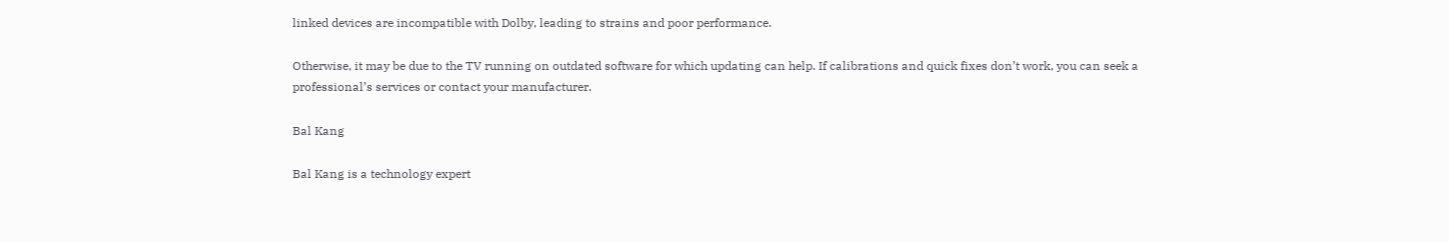linked devices are incompatible with Dolby, leading to strains and poor performance.

Otherwise, it may be due to the TV running on outdated software for which updating can help. If calibrations and quick fixes don’t work, you can seek a professional’s services or contact your manufacturer.

Bal Kang

Bal Kang is a technology expert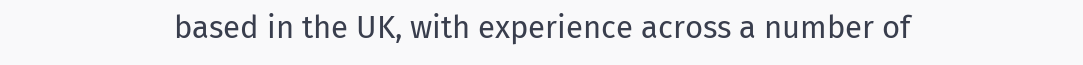based in the UK, with experience across a number of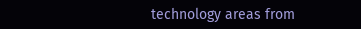technology areas from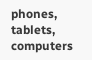phones, tablets, computers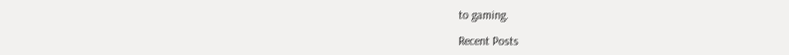to gaming.

Recent Posts